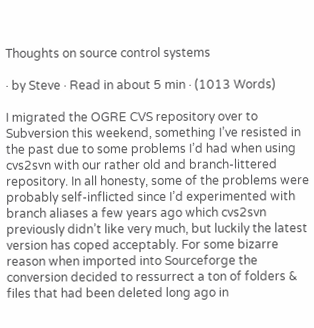Thoughts on source control systems

· by Steve · Read in about 5 min · (1013 Words)

I migrated the OGRE CVS repository over to Subversion this weekend, something I’ve resisted in the past due to some problems I’d had when using cvs2svn with our rather old and branch-littered repository. In all honesty, some of the problems were probably self-inflicted since I’d experimented with branch aliases a few years ago which cvs2svn previously didn’t like very much, but luckily the latest version has coped acceptably. For some bizarre reason when imported into Sourceforge the conversion decided to ressurrect a ton of folders & files that had been deleted long ago in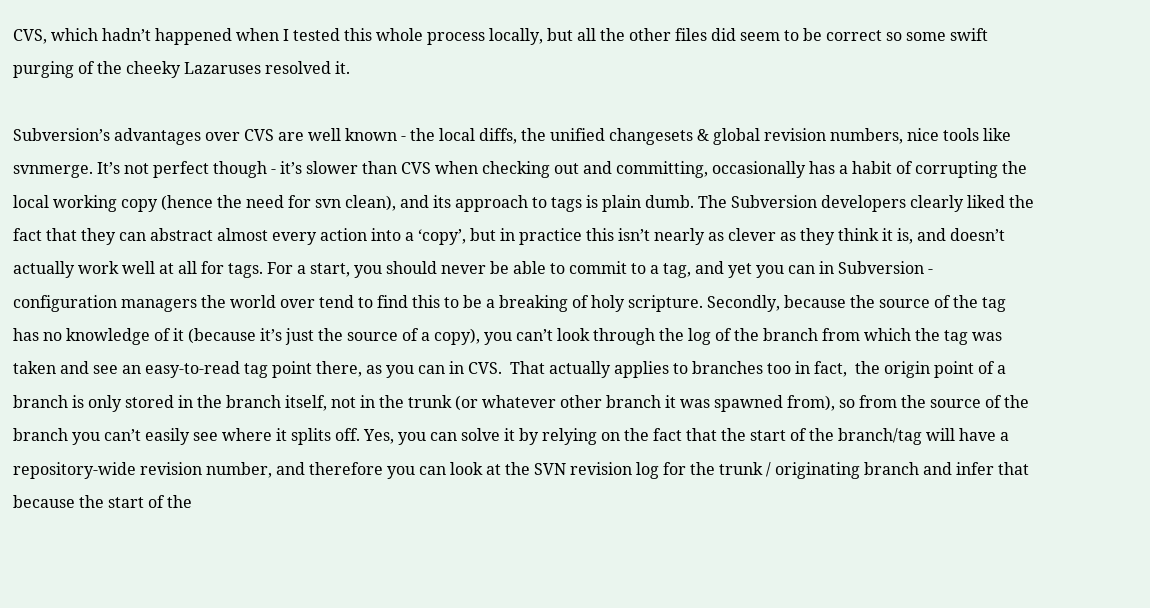CVS, which hadn’t happened when I tested this whole process locally, but all the other files did seem to be correct so some swift purging of the cheeky Lazaruses resolved it.

Subversion’s advantages over CVS are well known - the local diffs, the unified changesets & global revision numbers, nice tools like svnmerge. It’s not perfect though - it’s slower than CVS when checking out and committing, occasionally has a habit of corrupting the local working copy (hence the need for svn clean), and its approach to tags is plain dumb. The Subversion developers clearly liked the fact that they can abstract almost every action into a ‘copy’, but in practice this isn’t nearly as clever as they think it is, and doesn’t actually work well at all for tags. For a start, you should never be able to commit to a tag, and yet you can in Subversion - configuration managers the world over tend to find this to be a breaking of holy scripture. Secondly, because the source of the tag has no knowledge of it (because it’s just the source of a copy), you can’t look through the log of the branch from which the tag was taken and see an easy-to-read tag point there, as you can in CVS.  That actually applies to branches too in fact,  the origin point of a branch is only stored in the branch itself, not in the trunk (or whatever other branch it was spawned from), so from the source of the branch you can’t easily see where it splits off. Yes, you can solve it by relying on the fact that the start of the branch/tag will have a repository-wide revision number, and therefore you can look at the SVN revision log for the trunk / originating branch and infer that because the start of the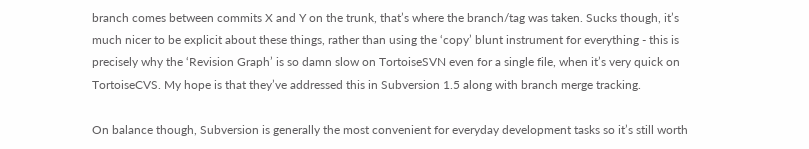branch comes between commits X and Y on the trunk, that’s where the branch/tag was taken. Sucks though, it’s much nicer to be explicit about these things, rather than using the ‘copy’ blunt instrument for everything - this is precisely why the ‘Revision Graph’ is so damn slow on TortoiseSVN even for a single file, when it’s very quick on TortoiseCVS. My hope is that they’ve addressed this in Subversion 1.5 along with branch merge tracking.

On balance though, Subversion is generally the most convenient for everyday development tasks so it’s still worth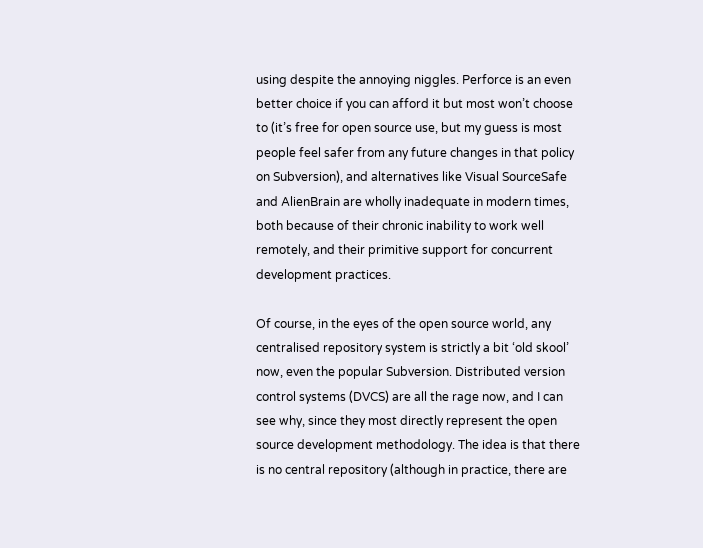using despite the annoying niggles. Perforce is an even better choice if you can afford it but most won’t choose to (it’s free for open source use, but my guess is most people feel safer from any future changes in that policy on Subversion), and alternatives like Visual SourceSafe and AlienBrain are wholly inadequate in modern times, both because of their chronic inability to work well remotely, and their primitive support for concurrent development practices.

Of course, in the eyes of the open source world, any centralised repository system is strictly a bit ‘old skool’ now, even the popular Subversion. Distributed version control systems (DVCS) are all the rage now, and I can see why, since they most directly represent the open source development methodology. The idea is that there is no central repository (although in practice, there are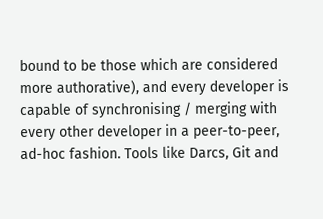bound to be those which are considered more authorative), and every developer is capable of synchronising / merging with every other developer in a peer-to-peer, ad-hoc fashion. Tools like Darcs, Git and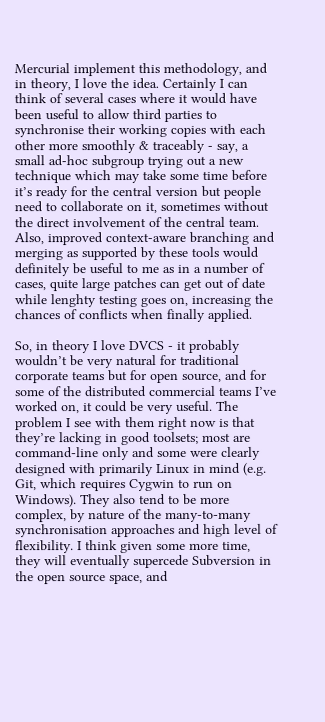Mercurial implement this methodology, and in theory, I love the idea. Certainly I can think of several cases where it would have been useful to allow third parties to synchronise their working copies with each other more smoothly & traceably - say, a small ad-hoc subgroup trying out a new technique which may take some time before it’s ready for the central version but people need to collaborate on it, sometimes without the direct involvement of the central team. Also, improved context-aware branching and merging as supported by these tools would definitely be useful to me as in a number of cases, quite large patches can get out of date while lenghty testing goes on, increasing the chances of conflicts when finally applied.

So, in theory I love DVCS - it probably wouldn’t be very natural for traditional corporate teams but for open source, and for some of the distributed commercial teams I’ve worked on, it could be very useful. The problem I see with them right now is that they’re lacking in good toolsets; most are command-line only and some were clearly designed with primarily Linux in mind (e.g. Git, which requires Cygwin to run on Windows). They also tend to be more complex, by nature of the many-to-many synchronisation approaches and high level of flexibility. I think given some more time, they will eventually supercede Subversion in the open source space, and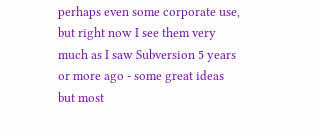perhaps even some corporate use, but right now I see them very much as I saw Subversion 5 years or more ago - some great ideas but most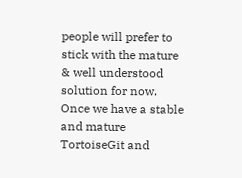people will prefer to stick with the mature & well understood solution for now. Once we have a stable and mature TortoiseGit and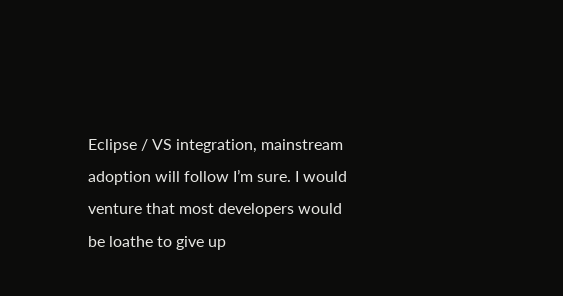Eclipse / VS integration, mainstream adoption will follow I’m sure. I would venture that most developers would be loathe to give up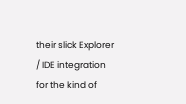their slick Explorer / IDE integration for the kind of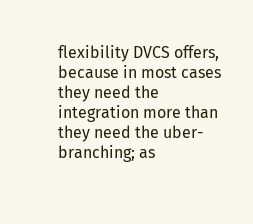flexibility DVCS offers, because in most cases they need the integration more than they need the uber-branching; as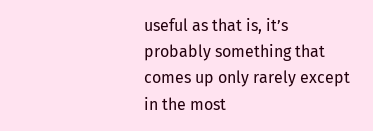useful as that is, it’s probably something that comes up only rarely except in the most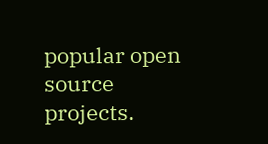popular open source projects.